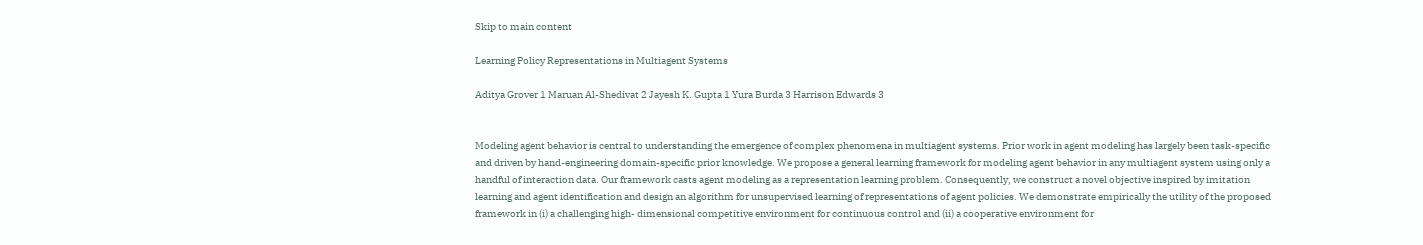Skip to main content

Learning Policy Representations in Multiagent Systems

Aditya Grover 1 Maruan Al-Shedivat 2 Jayesh K. Gupta 1 Yura Burda 3 Harrison Edwards 3


Modeling agent behavior is central to understanding the emergence of complex phenomena in multiagent systems. Prior work in agent modeling has largely been task-specific and driven by hand-engineering domain-specific prior knowledge. We propose a general learning framework for modeling agent behavior in any multiagent system using only a handful of interaction data. Our framework casts agent modeling as a representation learning problem. Consequently, we construct a novel objective inspired by imitation learning and agent identification and design an algorithm for unsupervised learning of representations of agent policies. We demonstrate empirically the utility of the proposed framework in (i) a challenging high- dimensional competitive environment for continuous control and (ii) a cooperative environment for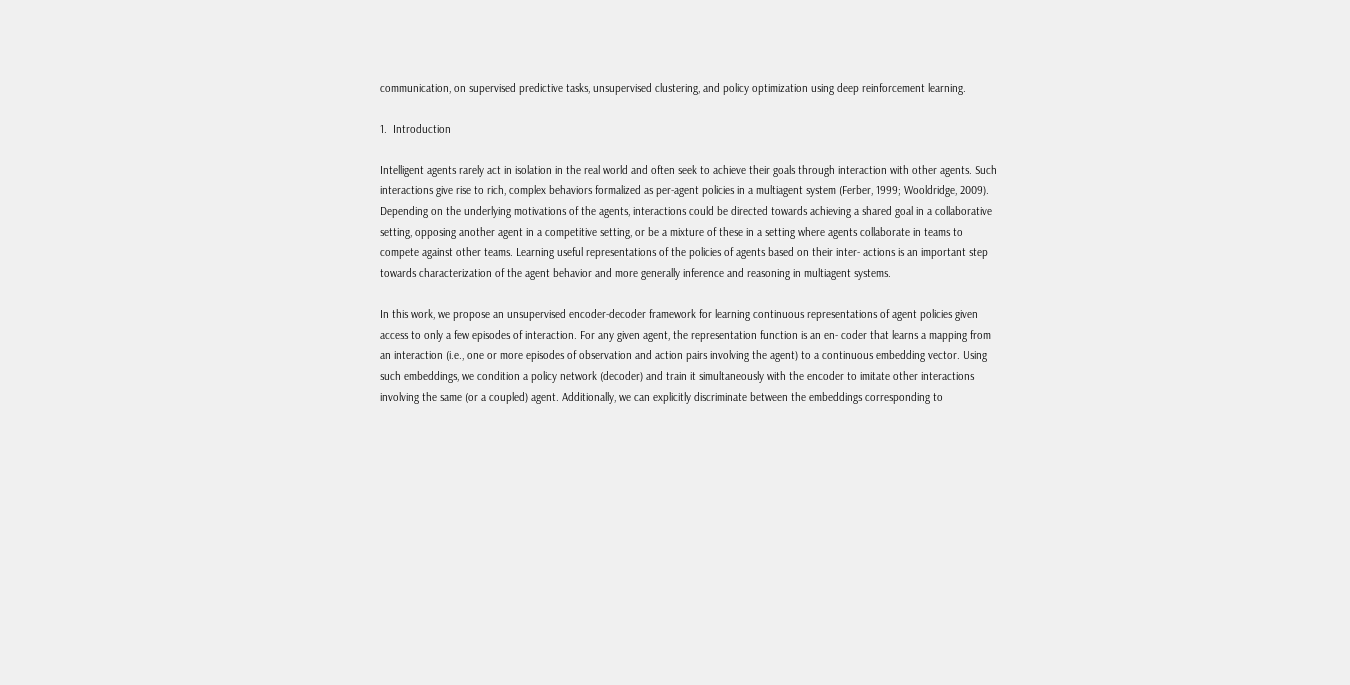communication, on supervised predictive tasks, unsupervised clustering, and policy optimization using deep reinforcement learning.

1.  Introduction

Intelligent agents rarely act in isolation in the real world and often seek to achieve their goals through interaction with other agents. Such interactions give rise to rich, complex behaviors formalized as per-agent policies in a multiagent system (Ferber, 1999; Wooldridge, 2009). Depending on the underlying motivations of the agents, interactions could be directed towards achieving a shared goal in a collaborative setting, opposing another agent in a competitive setting, or be a mixture of these in a setting where agents collaborate in teams to compete against other teams. Learning useful representations of the policies of agents based on their inter- actions is an important step towards characterization of the agent behavior and more generally inference and reasoning in multiagent systems.

In this work, we propose an unsupervised encoder-decoder framework for learning continuous representations of agent policies given access to only a few episodes of interaction. For any given agent, the representation function is an en- coder that learns a mapping from an interaction (i.e., one or more episodes of observation and action pairs involving the agent) to a continuous embedding vector. Using such embeddings, we condition a policy network (decoder) and train it simultaneously with the encoder to imitate other interactions involving the same (or a coupled) agent. Additionally, we can explicitly discriminate between the embeddings corresponding to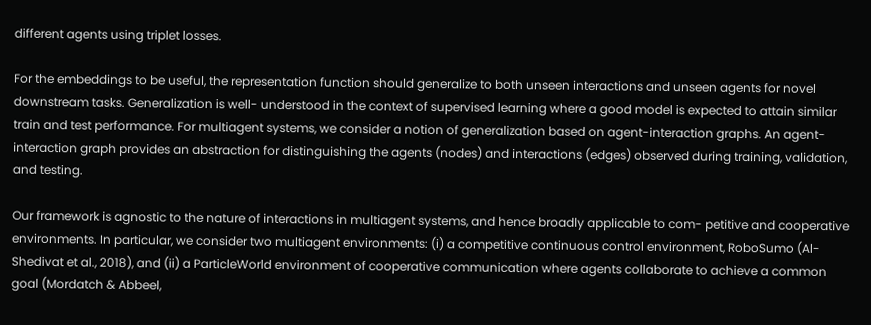different agents using triplet losses.

For the embeddings to be useful, the representation function should generalize to both unseen interactions and unseen agents for novel downstream tasks. Generalization is well- understood in the context of supervised learning where a good model is expected to attain similar train and test performance. For multiagent systems, we consider a notion of generalization based on agent-interaction graphs. An agent- interaction graph provides an abstraction for distinguishing the agents (nodes) and interactions (edges) observed during training, validation, and testing.

Our framework is agnostic to the nature of interactions in multiagent systems, and hence broadly applicable to com- petitive and cooperative environments. In particular, we consider two multiagent environments: (i) a competitive continuous control environment, RoboSumo (Al-Shedivat et al., 2018), and (ii) a ParticleWorld environment of cooperative communication where agents collaborate to achieve a common goal (Mordatch & Abbeel,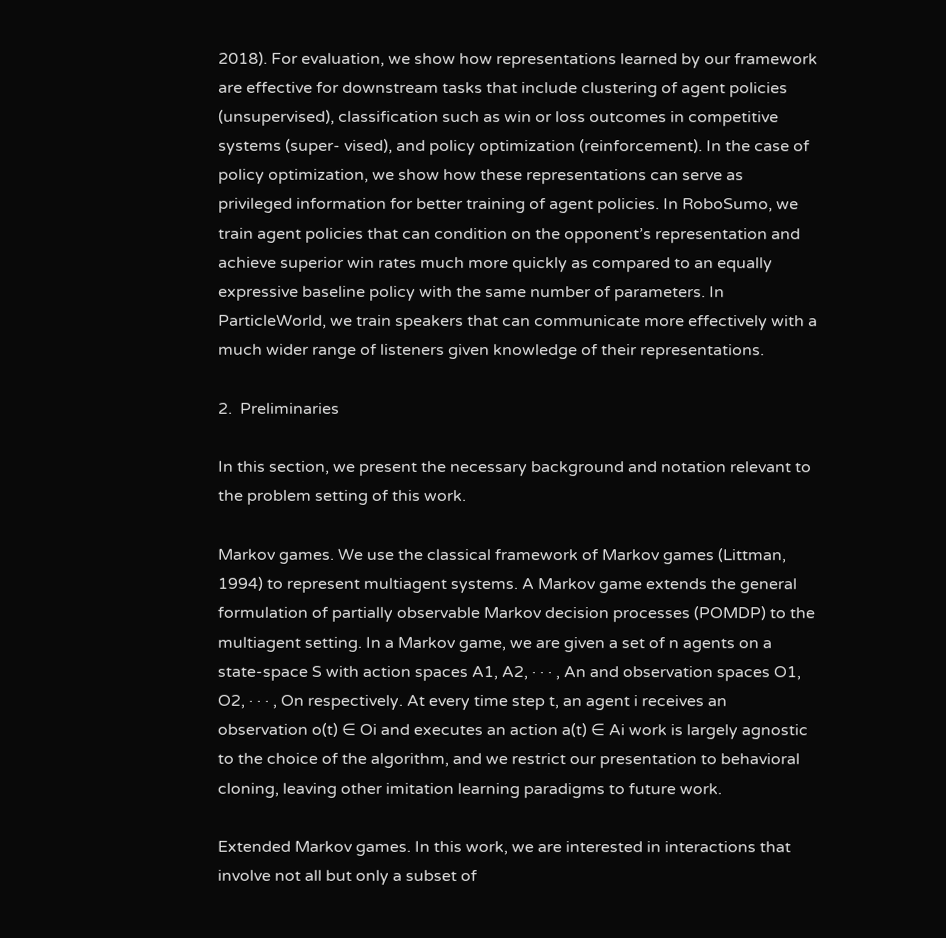2018). For evaluation, we show how representations learned by our framework are effective for downstream tasks that include clustering of agent policies (unsupervised), classification such as win or loss outcomes in competitive systems (super- vised), and policy optimization (reinforcement). In the case of policy optimization, we show how these representations can serve as privileged information for better training of agent policies. In RoboSumo, we train agent policies that can condition on the opponent’s representation and achieve superior win rates much more quickly as compared to an equally expressive baseline policy with the same number of parameters. In ParticleWorld, we train speakers that can communicate more effectively with a much wider range of listeners given knowledge of their representations.

2.  Preliminaries

In this section, we present the necessary background and notation relevant to the problem setting of this work.

Markov games. We use the classical framework of Markov games (Littman, 1994) to represent multiagent systems. A Markov game extends the general formulation of partially observable Markov decision processes (POMDP) to the multiagent setting. In a Markov game, we are given a set of n agents on a state-space S with action spaces A1, A2, · · · , An and observation spaces O1, O2, · · · , On respectively. At every time step t, an agent i receives an observation o(t) ∈ Oi and executes an action a(t) ∈ Ai work is largely agnostic to the choice of the algorithm, and we restrict our presentation to behavioral cloning, leaving other imitation learning paradigms to future work.

Extended Markov games. In this work, we are interested in interactions that involve not all but only a subset of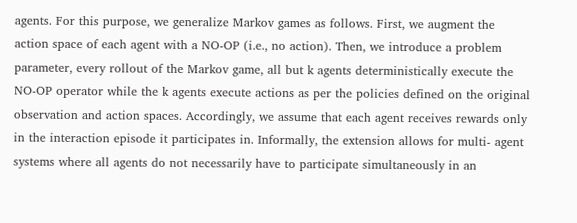agents. For this purpose, we generalize Markov games as follows. First, we augment the action space of each agent with a NO-OP (i.e., no action). Then, we introduce a problem parameter, every rollout of the Markov game, all but k agents deterministically execute the NO-OP operator while the k agents execute actions as per the policies defined on the original observation and action spaces. Accordingly, we assume that each agent receives rewards only in the interaction episode it participates in. Informally, the extension allows for multi- agent systems where all agents do not necessarily have to participate simultaneously in an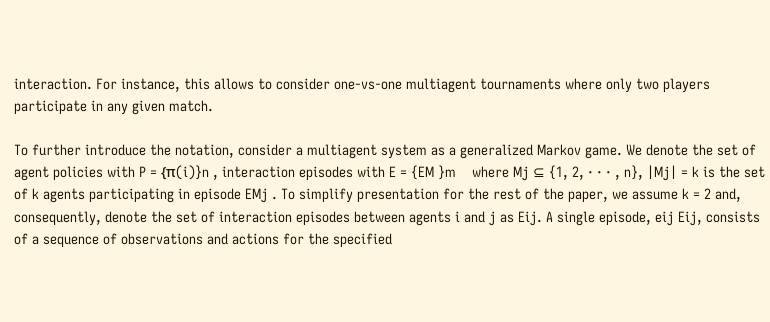interaction. For instance, this allows to consider one-vs-one multiagent tournaments where only two players participate in any given match.

To further introduce the notation, consider a multiagent system as a generalized Markov game. We denote the set of agent policies with P = {π(i)}n , interaction episodes with E = {EM }m    where Mj ⊆ {1, 2, · · · , n}, |Mj| = k is the set of k agents participating in episode EMj . To simplify presentation for the rest of the paper, we assume k = 2 and, consequently, denote the set of interaction episodes between agents i and j as Eij. A single episode, eij Eij, consists of a sequence of observations and actions for the specified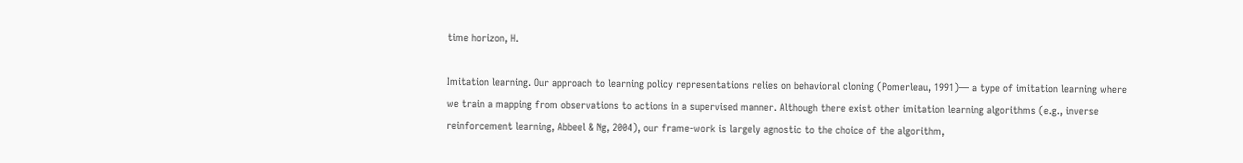time horizon, H.

Imitation learning. Our approach to learning policy representations relies on behavioral cloning (Pomerleau, 1991)— a type of imitation learning where we train a mapping from observations to actions in a supervised manner. Although there exist other imitation learning algorithms (e.g., inverse reinforcement learning, Abbeel & Ng, 2004), our frame-work is largely agnostic to the choice of the algorithm,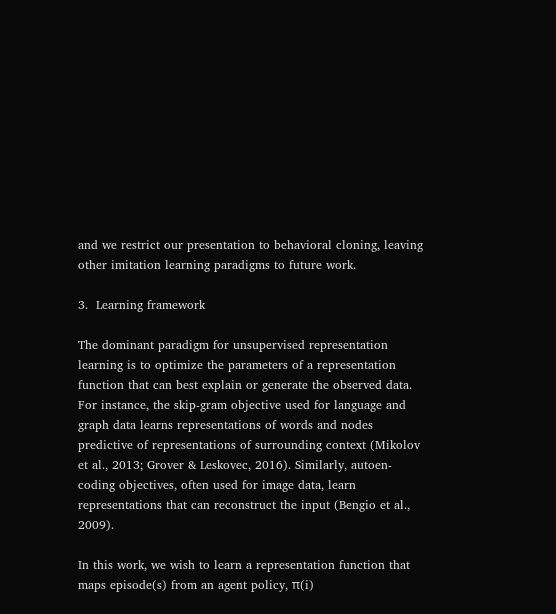and we restrict our presentation to behavioral cloning, leaving other imitation learning paradigms to future work.

3.  Learning framework

The dominant paradigm for unsupervised representation learning is to optimize the parameters of a representation function that can best explain or generate the observed data. For instance, the skip-gram objective used for language and graph data learns representations of words and nodes predictive of representations of surrounding context (Mikolov et al., 2013; Grover & Leskovec, 2016). Similarly, autoen-coding objectives, often used for image data, learn representations that can reconstruct the input (Bengio et al., 2009).

In this work, we wish to learn a representation function that maps episode(s) from an agent policy, π(i)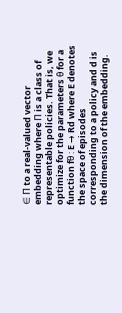∈ Π to a real-valued vector embedding where Π is a class of representable policies. That is, we optimize for the parameters θ for a function fθ : E → Rd where E denotes the space of episodes corresponding to a policy and d is the dimension of the embedding.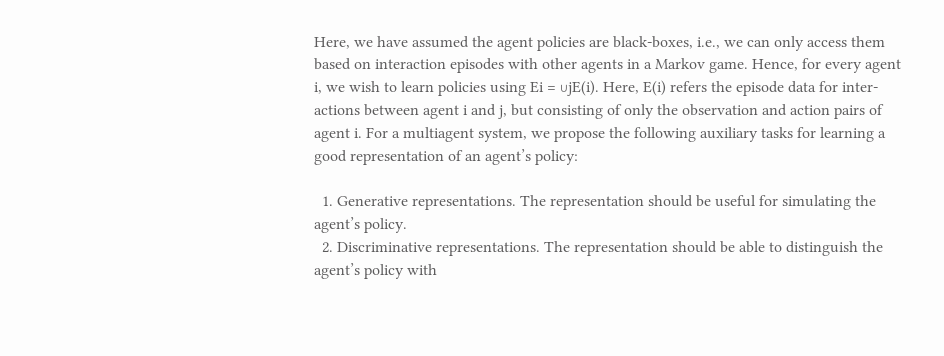Here, we have assumed the agent policies are black-boxes, i.e., we can only access them based on interaction episodes with other agents in a Markov game. Hence, for every agent i, we wish to learn policies using Ei = ∪jE(i). Here, E(i) refers the episode data for inter- actions between agent i and j, but consisting of only the observation and action pairs of agent i. For a multiagent system, we propose the following auxiliary tasks for learning a good representation of an agent’s policy:

  1. Generative representations. The representation should be useful for simulating the agent’s policy.
  2. Discriminative representations. The representation should be able to distinguish the agent’s policy with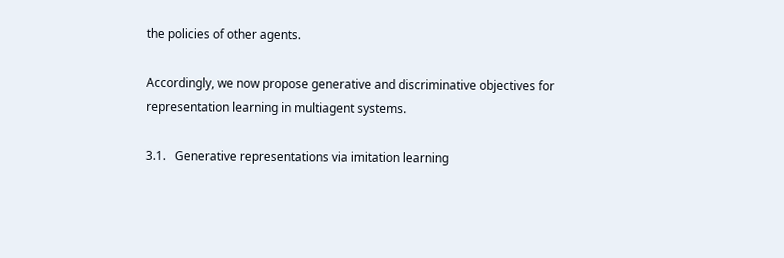the policies of other agents.

Accordingly, we now propose generative and discriminative objectives for representation learning in multiagent systems.

3.1.   Generative representations via imitation learning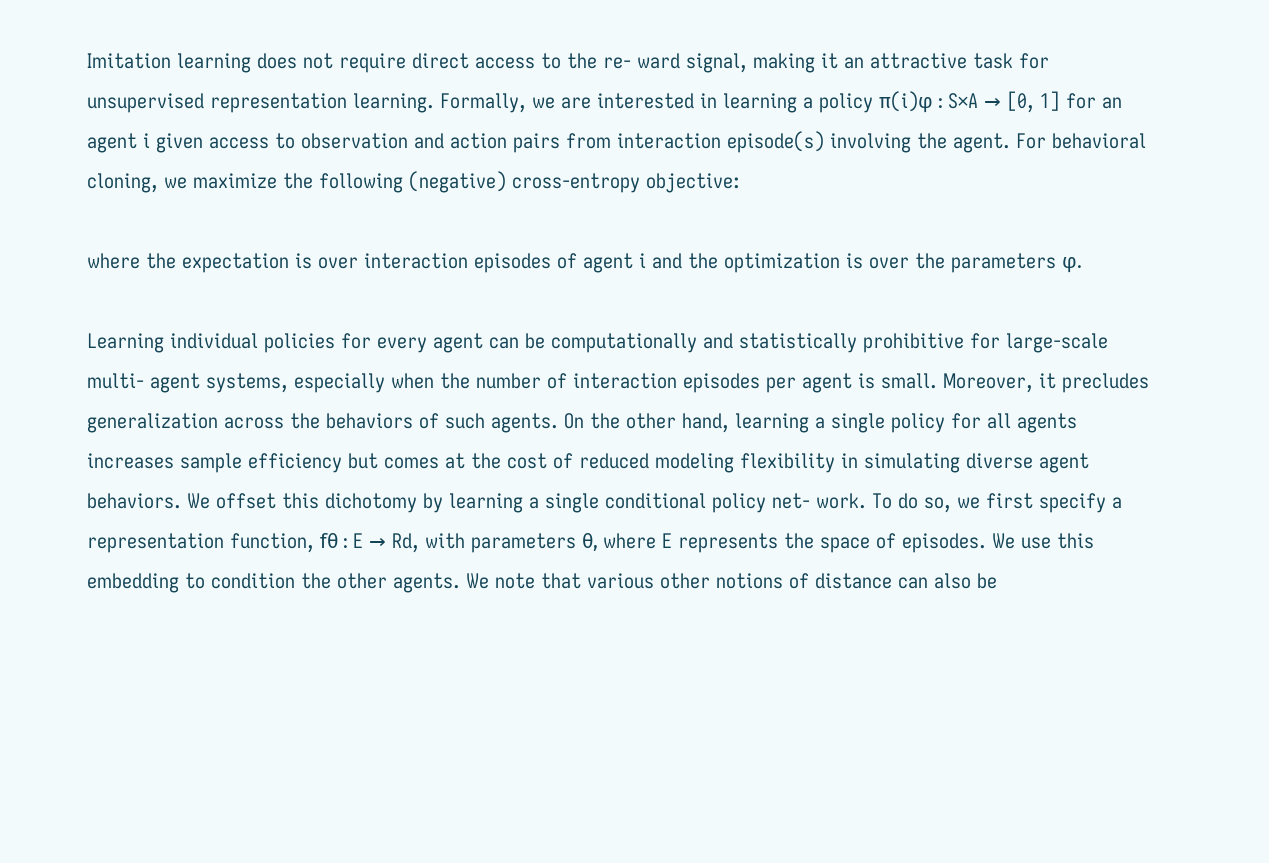Imitation learning does not require direct access to the re- ward signal, making it an attractive task for unsupervised representation learning. Formally, we are interested in learning a policy π(i)φ : S×A → [0, 1] for an agent i given access to observation and action pairs from interaction episode(s) involving the agent. For behavioral cloning, we maximize the following (negative) cross-entropy objective:

where the expectation is over interaction episodes of agent i and the optimization is over the parameters φ.

Learning individual policies for every agent can be computationally and statistically prohibitive for large-scale multi- agent systems, especially when the number of interaction episodes per agent is small. Moreover, it precludes generalization across the behaviors of such agents. On the other hand, learning a single policy for all agents increases sample efficiency but comes at the cost of reduced modeling flexibility in simulating diverse agent behaviors. We offset this dichotomy by learning a single conditional policy net- work. To do so, we first specify a representation function, fθ : E → Rd, with parameters θ, where E represents the space of episodes. We use this embedding to condition the other agents. We note that various other notions of distance can also be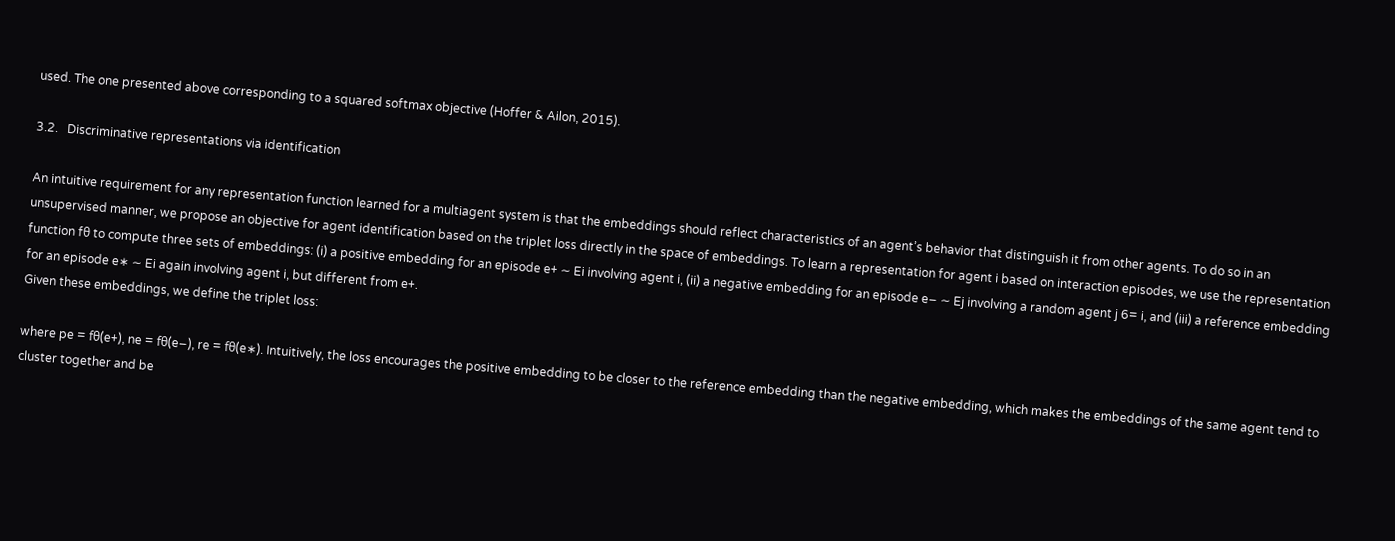used. The one presented above corresponding to a squared softmax objective (Hoffer & Ailon, 2015).

3.2.   Discriminative representations via identification

An intuitive requirement for any representation function learned for a multiagent system is that the embeddings should reflect characteristics of an agent’s behavior that distinguish it from other agents. To do so in an unsupervised manner, we propose an objective for agent identification based on the triplet loss directly in the space of embeddings. To learn a representation for agent i based on interaction episodes, we use the representation function fθ to compute three sets of embeddings: (i) a positive embedding for an episode e+ ∼ Ei involving agent i, (ii) a negative embedding for an episode e− ∼ Ej involving a random agent j 6= i, and (iii) a reference embedding for an episode e∗ ∼ Ei again involving agent i, but different from e+.
Given these embeddings, we define the triplet loss:

where pe = fθ(e+), ne = fθ(e−), re = fθ(e∗). Intuitively, the loss encourages the positive embedding to be closer to the reference embedding than the negative embedding, which makes the embeddings of the same agent tend to cluster together and be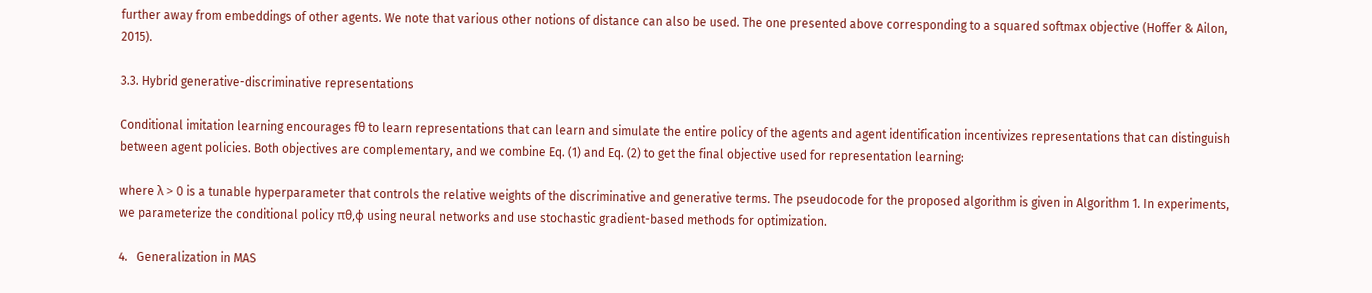further away from embeddings of other agents. We note that various other notions of distance can also be used. The one presented above corresponding to a squared softmax objective (Hoffer & Ailon, 2015).

3.3. Hybrid generative-discriminative representations

Conditional imitation learning encourages fθ to learn representations that can learn and simulate the entire policy of the agents and agent identification incentivizes representations that can distinguish between agent policies. Both objectives are complementary, and we combine Eq. (1) and Eq. (2) to get the final objective used for representation learning:

where λ > 0 is a tunable hyperparameter that controls the relative weights of the discriminative and generative terms. The pseudocode for the proposed algorithm is given in Algorithm 1. In experiments, we parameterize the conditional policy πθ,φ using neural networks and use stochastic gradient-based methods for optimization.

4.   Generalization in MAS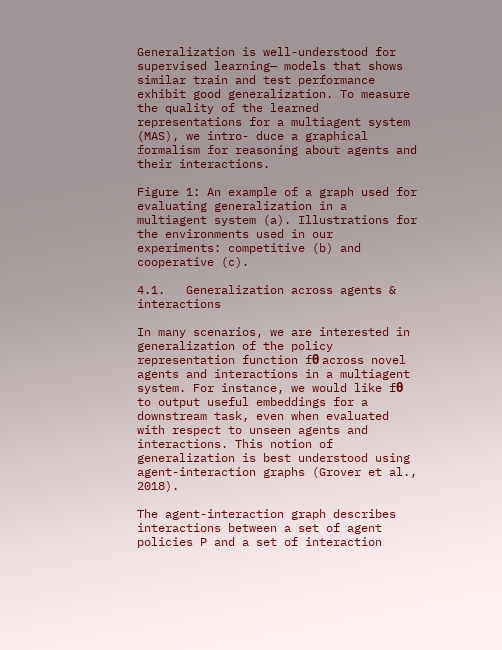Generalization is well-understood for supervised learning— models that shows similar train and test performance exhibit good generalization. To measure the quality of the learned representations for a multiagent system (MAS), we intro- duce a graphical formalism for reasoning about agents and their interactions.

Figure 1: An example of a graph used for evaluating generalization in a multiagent system (a). Illustrations for the environments used in our experiments: competitive (b) and cooperative (c).

4.1.   Generalization across agents & interactions

In many scenarios, we are interested in generalization of the policy representation function fθ across novel agents and interactions in a multiagent system. For instance, we would like fθ to output useful embeddings for a downstream task, even when evaluated with respect to unseen agents and interactions. This notion of generalization is best understood using agent-interaction graphs (Grover et al., 2018).

The agent-interaction graph describes interactions between a set of agent policies P and a set of interaction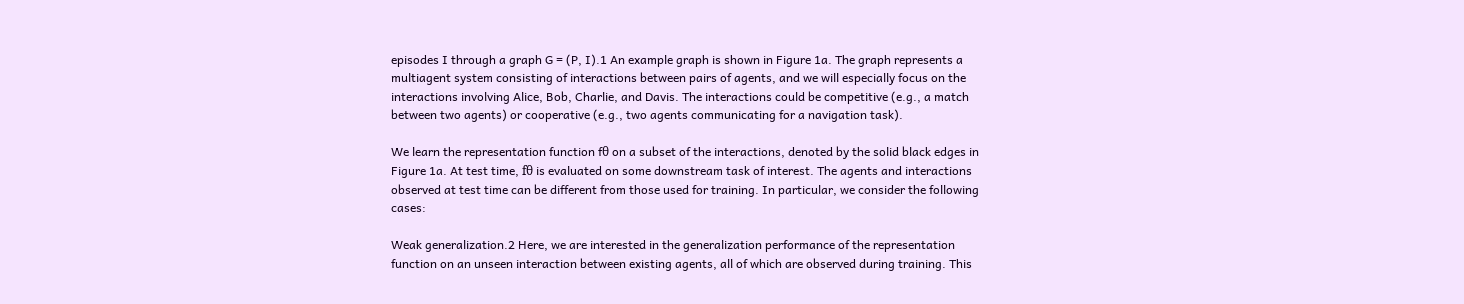episodes I through a graph G = (P, I).1 An example graph is shown in Figure 1a. The graph represents a multiagent system consisting of interactions between pairs of agents, and we will especially focus on the interactions involving Alice, Bob, Charlie, and Davis. The interactions could be competitive (e.g., a match between two agents) or cooperative (e.g., two agents communicating for a navigation task).

We learn the representation function fθ on a subset of the interactions, denoted by the solid black edges in Figure 1a. At test time, fθ is evaluated on some downstream task of interest. The agents and interactions observed at test time can be different from those used for training. In particular, we consider the following cases:

Weak generalization.2 Here, we are interested in the generalization performance of the representation function on an unseen interaction between existing agents, all of which are observed during training. This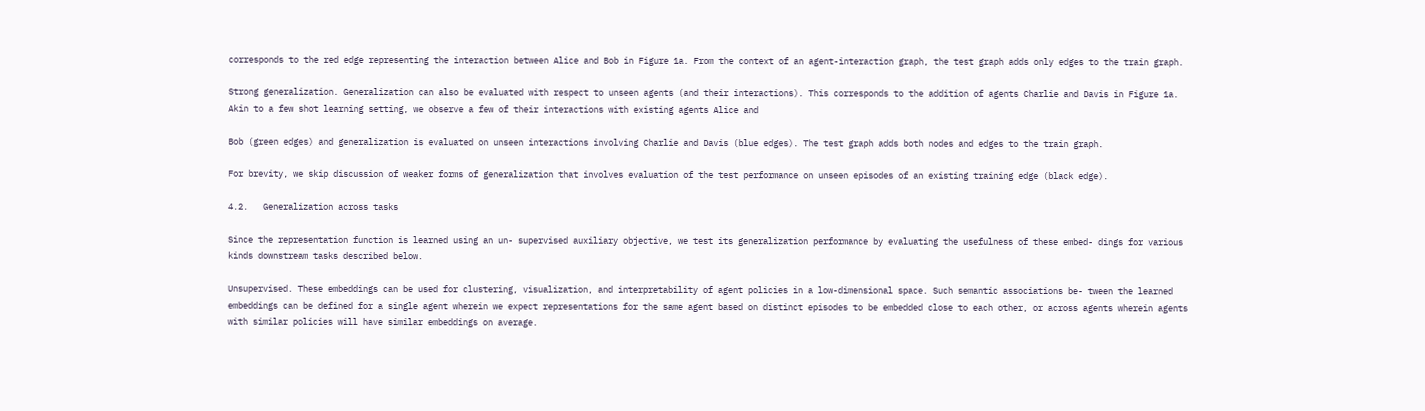corresponds to the red edge representing the interaction between Alice and Bob in Figure 1a. From the context of an agent-interaction graph, the test graph adds only edges to the train graph.

Strong generalization. Generalization can also be evaluated with respect to unseen agents (and their interactions). This corresponds to the addition of agents Charlie and Davis in Figure 1a. Akin to a few shot learning setting, we observe a few of their interactions with existing agents Alice and

Bob (green edges) and generalization is evaluated on unseen interactions involving Charlie and Davis (blue edges). The test graph adds both nodes and edges to the train graph.

For brevity, we skip discussion of weaker forms of generalization that involves evaluation of the test performance on unseen episodes of an existing training edge (black edge).

4.2.   Generalization across tasks

Since the representation function is learned using an un- supervised auxiliary objective, we test its generalization performance by evaluating the usefulness of these embed- dings for various kinds downstream tasks described below.

Unsupervised. These embeddings can be used for clustering, visualization, and interpretability of agent policies in a low-dimensional space. Such semantic associations be- tween the learned embeddings can be defined for a single agent wherein we expect representations for the same agent based on distinct episodes to be embedded close to each other, or across agents wherein agents with similar policies will have similar embeddings on average.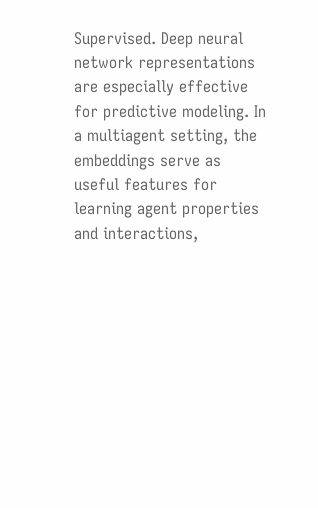Supervised. Deep neural network representations are especially effective for predictive modeling. In a multiagent setting, the embeddings serve as useful features for learning agent properties and interactions,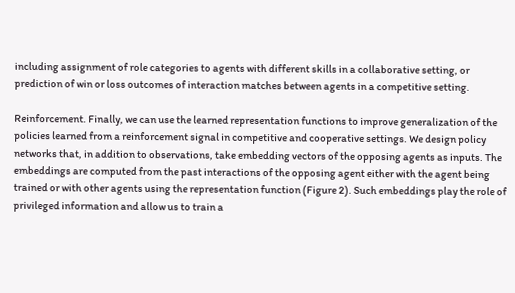including assignment of role categories to agents with different skills in a collaborative setting, or prediction of win or loss outcomes of interaction matches between agents in a competitive setting.

Reinforcement. Finally, we can use the learned representation functions to improve generalization of the policies learned from a reinforcement signal in competitive and cooperative settings. We design policy networks that, in addition to observations, take embedding vectors of the opposing agents as inputs. The embeddings are computed from the past interactions of the opposing agent either with the agent being trained or with other agents using the representation function (Figure 2). Such embeddings play the role of privileged information and allow us to train a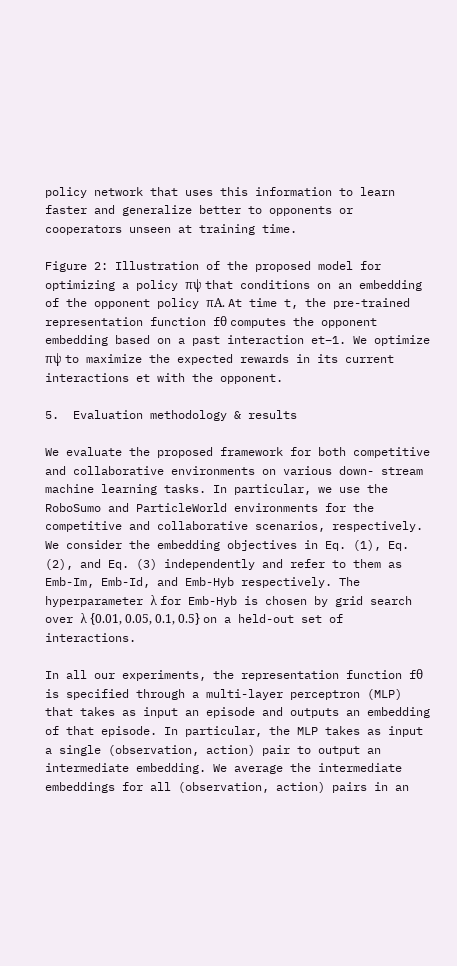policy network that uses this information to learn faster and generalize better to opponents or cooperators unseen at training time.

Figure 2: Illustration of the proposed model for optimizing a policy πψ that conditions on an embedding of the opponent policy πA. At time t, the pre-trained representation function fθ computes the opponent embedding based on a past interaction et−1. We optimize πψ to maximize the expected rewards in its current interactions et with the opponent.

5.  Evaluation methodology & results

We evaluate the proposed framework for both competitive and collaborative environments on various down- stream machine learning tasks. In particular, we use the RoboSumo and ParticleWorld environments for the competitive and collaborative scenarios, respectively. We consider the embedding objectives in Eq. (1), Eq. (2), and Eq. (3) independently and refer to them as Emb-Im, Emb-Id, and Emb-Hyb respectively. The hyperparameter λ for Emb-Hyb is chosen by grid search over λ {0.01, 0.05, 0.1, 0.5} on a held-out set of interactions.

In all our experiments, the representation function fθ is specified through a multi-layer perceptron (MLP) that takes as input an episode and outputs an embedding of that episode. In particular, the MLP takes as input a single (observation, action) pair to output an intermediate embedding. We average the intermediate embeddings for all (observation, action) pairs in an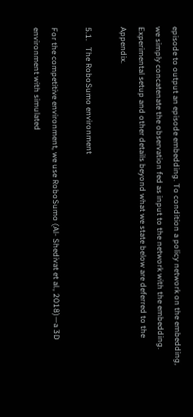episode to output an episode embedding. To condition a policy network on the embedding, we simply concatenate the observation fed as input to the network with the embedding. Experimental setup and other details beyond what we state below are deferred to the Appendix.

5.1.   The RoboSumo environment

For the competitive environment, we use RoboSumo (Al- Shedivat et al., 2018)—a 3D environment with simulated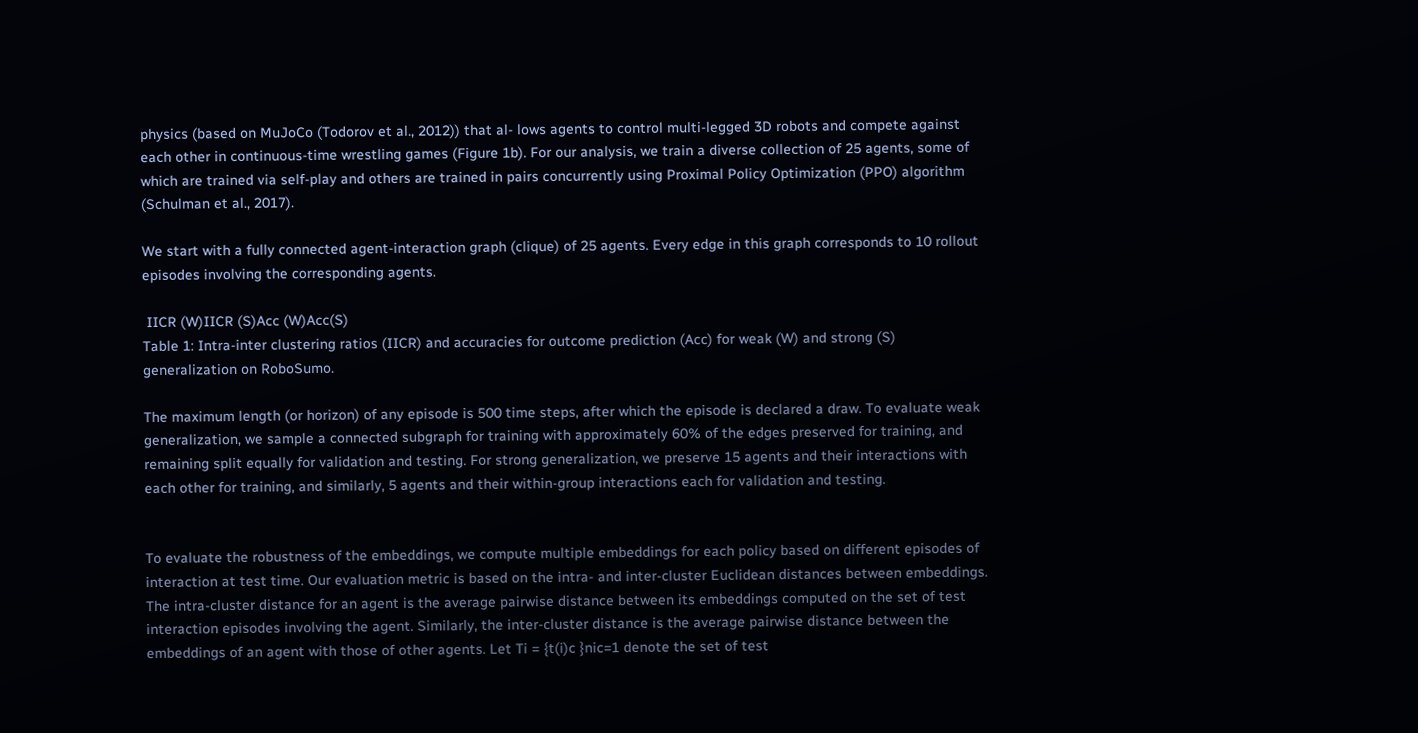physics (based on MuJoCo (Todorov et al., 2012)) that al- lows agents to control multi-legged 3D robots and compete against each other in continuous-time wrestling games (Figure 1b). For our analysis, we train a diverse collection of 25 agents, some of which are trained via self-play and others are trained in pairs concurrently using Proximal Policy Optimization (PPO) algorithm (Schulman et al., 2017).

We start with a fully connected agent-interaction graph (clique) of 25 agents. Every edge in this graph corresponds to 10 rollout episodes involving the corresponding agents.

 IICR (W)IICR (S)Acc (W)Acc(S)
Table 1: Intra-inter clustering ratios (IICR) and accuracies for outcome prediction (Acc) for weak (W) and strong (S) generalization on RoboSumo.

The maximum length (or horizon) of any episode is 500 time steps, after which the episode is declared a draw. To evaluate weak generalization, we sample a connected subgraph for training with approximately 60% of the edges preserved for training, and remaining split equally for validation and testing. For strong generalization, we preserve 15 agents and their interactions with each other for training, and similarly, 5 agents and their within-group interactions each for validation and testing.


To evaluate the robustness of the embeddings, we compute multiple embeddings for each policy based on different episodes of interaction at test time. Our evaluation metric is based on the intra- and inter-cluster Euclidean distances between embeddings. The intra-cluster distance for an agent is the average pairwise distance between its embeddings computed on the set of test interaction episodes involving the agent. Similarly, the inter-cluster distance is the average pairwise distance between the embeddings of an agent with those of other agents. Let Ti = {t(i)c }nic=1 denote the set of test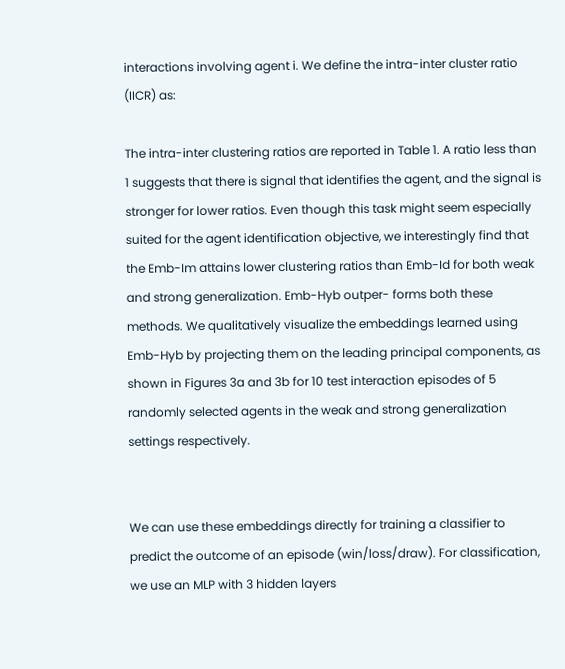interactions involving agent i. We define the intra-inter cluster ratio (IICR) as:

The intra-inter clustering ratios are reported in Table 1. A ratio less than 1 suggests that there is signal that identifies the agent, and the signal is stronger for lower ratios. Even though this task might seem especially suited for the agent identification objective, we interestingly find that the Emb-Im attains lower clustering ratios than Emb-Id for both weak and strong generalization. Emb-Hyb outper- forms both these methods. We qualitatively visualize the embeddings learned using Emb-Hyb by projecting them on the leading principal components, as shown in Figures 3a and 3b for 10 test interaction episodes of 5 randomly selected agents in the weak and strong generalization settings respectively.


We can use these embeddings directly for training a classifier to predict the outcome of an episode (win/loss/draw). For classification, we use an MLP with 3 hidden layers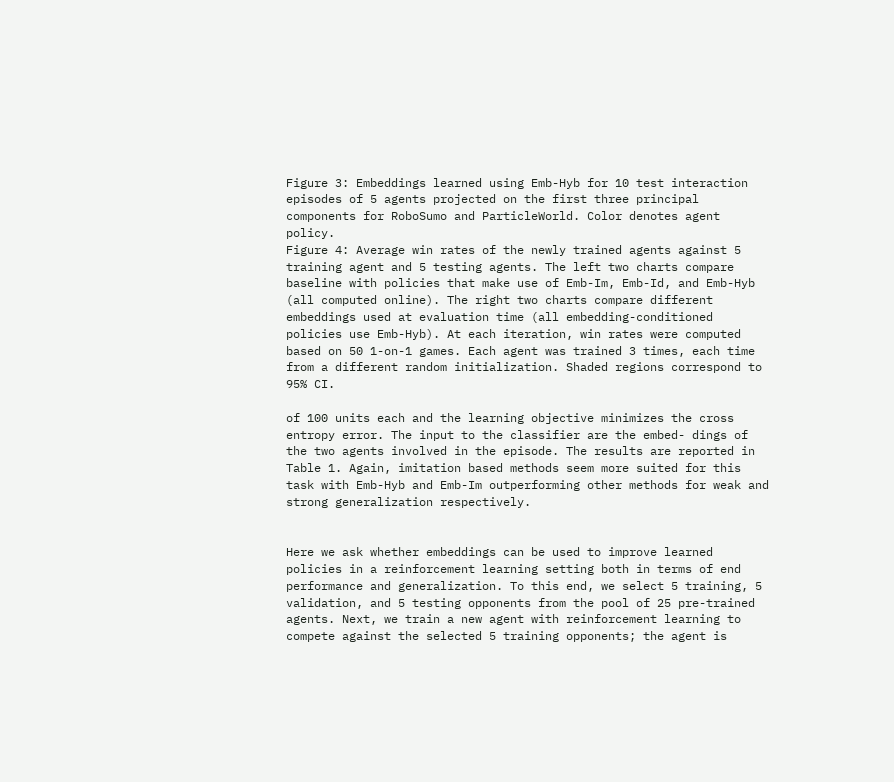Figure 3: Embeddings learned using Emb-Hyb for 10 test interaction episodes of 5 agents projected on the first three principal components for RoboSumo and ParticleWorld. Color denotes agent policy.
Figure 4: Average win rates of the newly trained agents against 5 training agent and 5 testing agents. The left two charts compare baseline with policies that make use of Emb-Im, Emb-Id, and Emb-Hyb (all computed online). The right two charts compare different embeddings used at evaluation time (all embedding-conditioned policies use Emb-Hyb). At each iteration, win rates were computed based on 50 1-on-1 games. Each agent was trained 3 times, each time from a different random initialization. Shaded regions correspond to 95% CI.

of 100 units each and the learning objective minimizes the cross entropy error. The input to the classifier are the embed- dings of the two agents involved in the episode. The results are reported in Table 1. Again, imitation based methods seem more suited for this task with Emb-Hyb and Emb-Im outperforming other methods for weak and strong generalization respectively.


Here we ask whether embeddings can be used to improve learned policies in a reinforcement learning setting both in terms of end performance and generalization. To this end, we select 5 training, 5 validation, and 5 testing opponents from the pool of 25 pre-trained agents. Next, we train a new agent with reinforcement learning to compete against the selected 5 training opponents; the agent is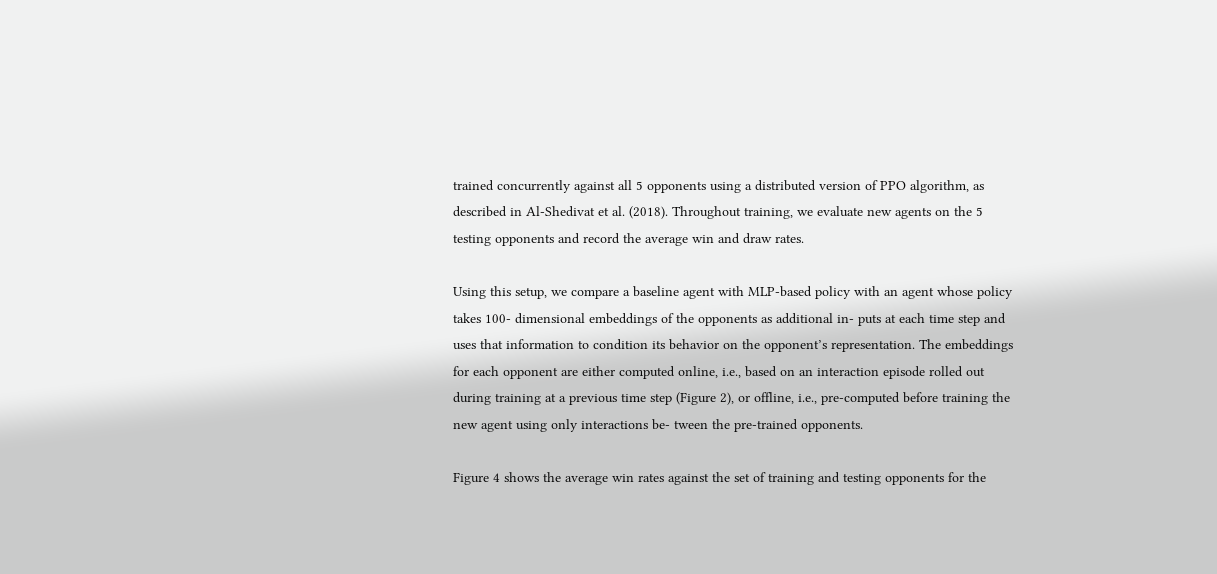trained concurrently against all 5 opponents using a distributed version of PPO algorithm, as described in Al-Shedivat et al. (2018). Throughout training, we evaluate new agents on the 5 testing opponents and record the average win and draw rates.

Using this setup, we compare a baseline agent with MLP-based policy with an agent whose policy takes 100- dimensional embeddings of the opponents as additional in- puts at each time step and uses that information to condition its behavior on the opponent’s representation. The embeddings for each opponent are either computed online, i.e., based on an interaction episode rolled out during training at a previous time step (Figure 2), or offline, i.e., pre-computed before training the new agent using only interactions be- tween the pre-trained opponents.

Figure 4 shows the average win rates against the set of training and testing opponents for the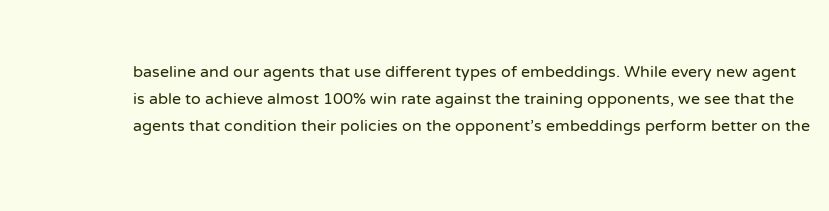baseline and our agents that use different types of embeddings. While every new agent is able to achieve almost 100% win rate against the training opponents, we see that the agents that condition their policies on the opponent’s embeddings perform better on the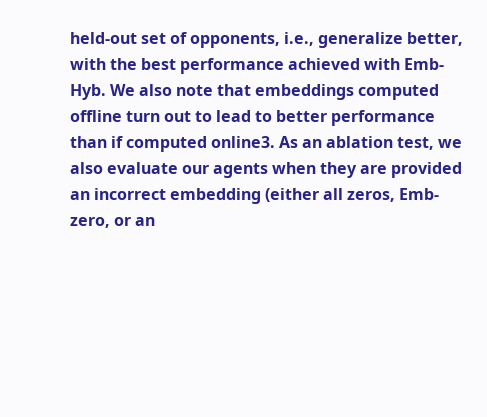held-out set of opponents, i.e., generalize better, with the best performance achieved with Emb-Hyb. We also note that embeddings computed offline turn out to lead to better performance than if computed online3. As an ablation test, we also evaluate our agents when they are provided an incorrect embedding (either all zeros, Emb-zero, or an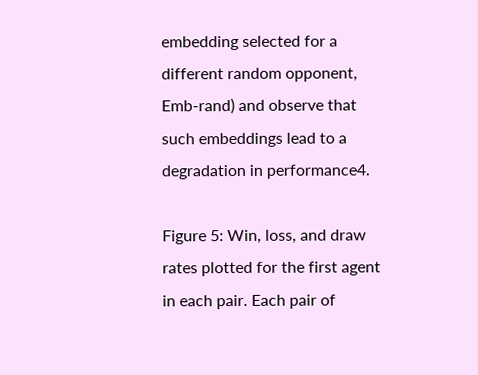embedding selected for a different random opponent, Emb-rand) and observe that such embeddings lead to a degradation in performance4.

Figure 5: Win, loss, and draw rates plotted for the first agent in each pair. Each pair of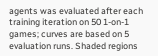agents was evaluated after each training iteration on 50 1-on-1 games; curves are based on 5 evaluation runs. Shaded regions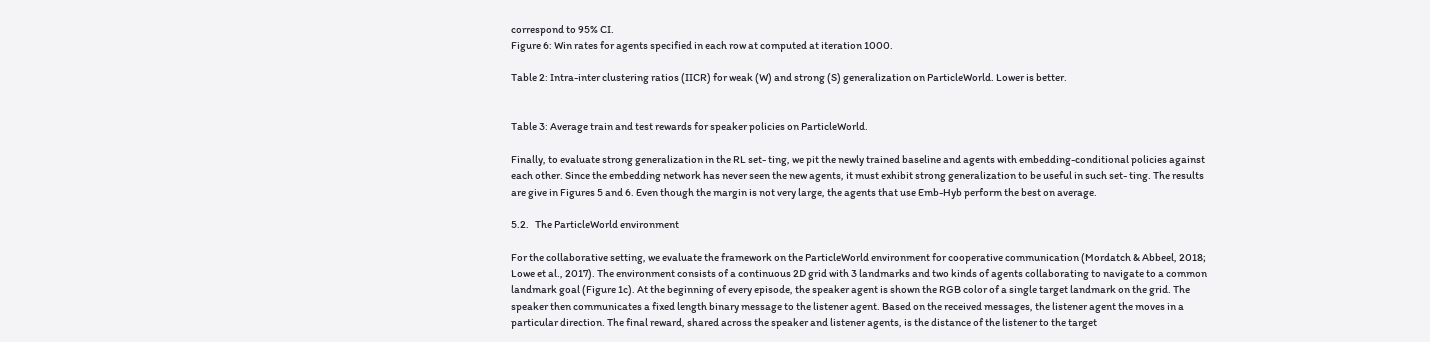correspond to 95% CI.
Figure 6: Win rates for agents specified in each row at computed at iteration 1000.

Table 2: Intra-inter clustering ratios (IICR) for weak (W) and strong (S) generalization on ParticleWorld. Lower is better.


Table 3: Average train and test rewards for speaker policies on ParticleWorld.

Finally, to evaluate strong generalization in the RL set- ting, we pit the newly trained baseline and agents with embedding-conditional policies against each other. Since the embedding network has never seen the new agents, it must exhibit strong generalization to be useful in such set- ting. The results are give in Figures 5 and 6. Even though the margin is not very large, the agents that use Emb-Hyb perform the best on average.

5.2.   The ParticleWorld environment

For the collaborative setting, we evaluate the framework on the ParticleWorld environment for cooperative communication (Mordatch & Abbeel, 2018; Lowe et al., 2017). The environment consists of a continuous 2D grid with 3 landmarks and two kinds of agents collaborating to navigate to a common landmark goal (Figure 1c). At the beginning of every episode, the speaker agent is shown the RGB color of a single target landmark on the grid. The speaker then communicates a fixed length binary message to the listener agent. Based on the received messages, the listener agent the moves in a particular direction. The final reward, shared across the speaker and listener agents, is the distance of the listener to the target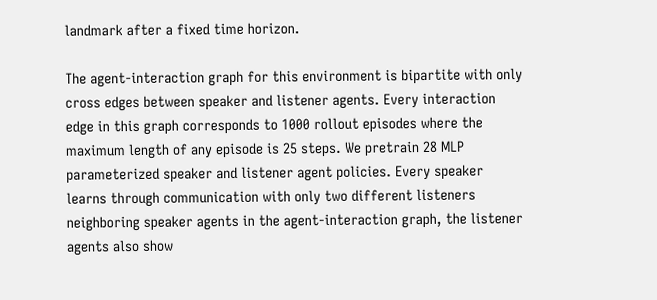landmark after a fixed time horizon.

The agent-interaction graph for this environment is bipartite with only cross edges between speaker and listener agents. Every interaction edge in this graph corresponds to 1000 rollout episodes where the maximum length of any episode is 25 steps. We pretrain 28 MLP parameterized speaker and listener agent policies. Every speaker learns through communication with only two different listeners neighboring speaker agents in the agent-interaction graph, the listener agents also show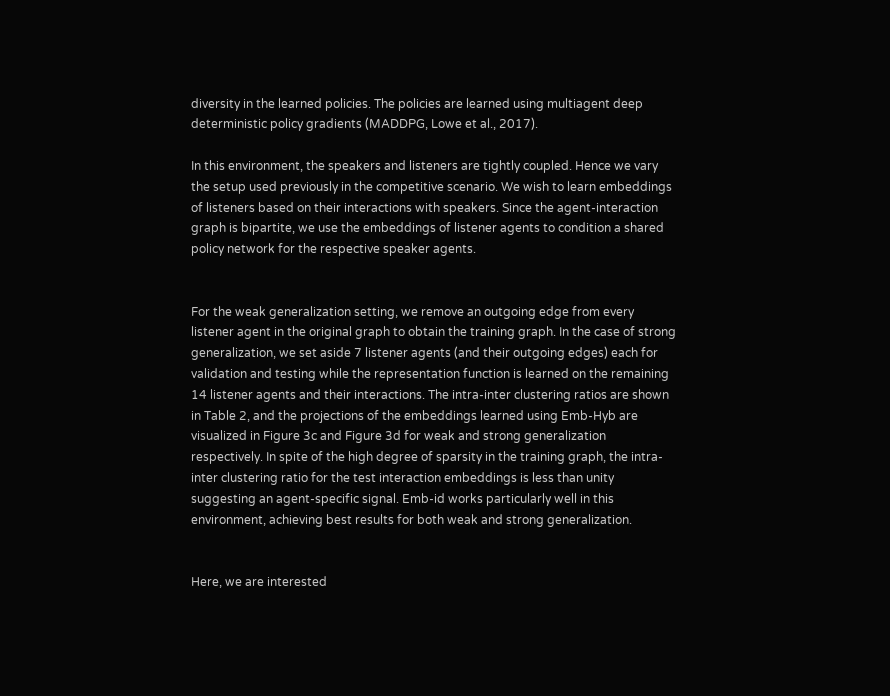diversity in the learned policies. The policies are learned using multiagent deep deterministic policy gradients (MADDPG, Lowe et al., 2017).

In this environment, the speakers and listeners are tightly coupled. Hence we vary the setup used previously in the competitive scenario. We wish to learn embeddings of listeners based on their interactions with speakers. Since the agent-interaction graph is bipartite, we use the embeddings of listener agents to condition a shared policy network for the respective speaker agents.


For the weak generalization setting, we remove an outgoing edge from every listener agent in the original graph to obtain the training graph. In the case of strong generalization, we set aside 7 listener agents (and their outgoing edges) each for validation and testing while the representation function is learned on the remaining 14 listener agents and their interactions. The intra-inter clustering ratios are shown in Table 2, and the projections of the embeddings learned using Emb-Hyb are visualized in Figure 3c and Figure 3d for weak and strong generalization respectively. In spite of the high degree of sparsity in the training graph, the intra- inter clustering ratio for the test interaction embeddings is less than unity suggesting an agent-specific signal. Emb-id works particularly well in this environment, achieving best results for both weak and strong generalization.


Here, we are interested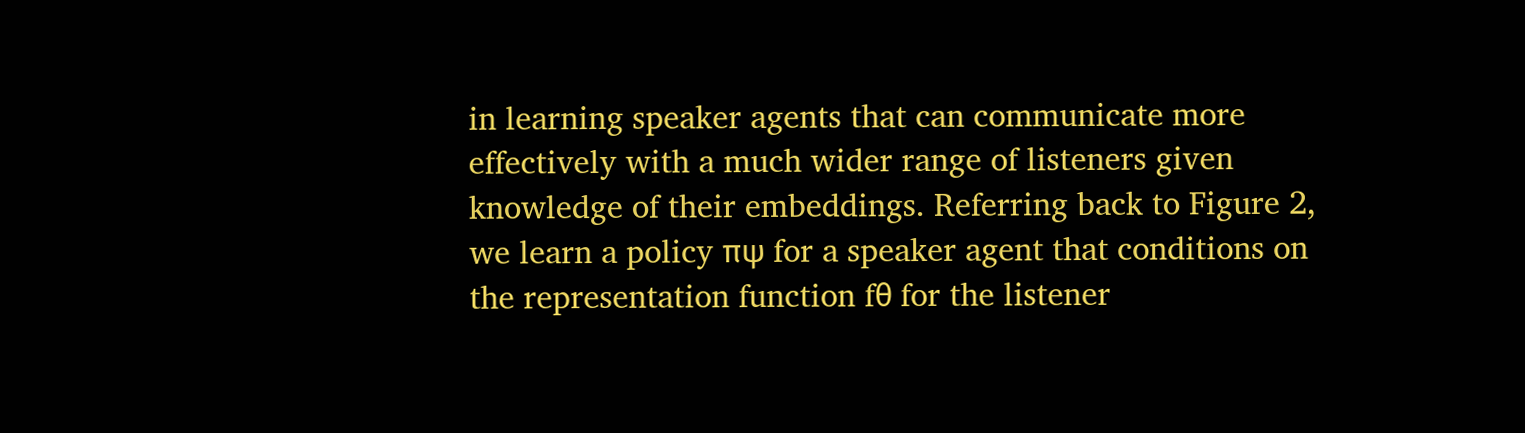in learning speaker agents that can communicate more effectively with a much wider range of listeners given knowledge of their embeddings. Referring back to Figure 2, we learn a policy πψ for a speaker agent that conditions on the representation function fθ for the listener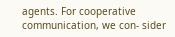agents. For cooperative communication, we con- sider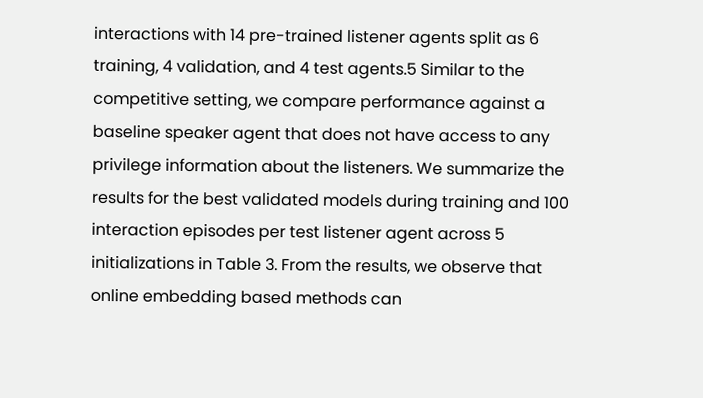interactions with 14 pre-trained listener agents split as 6 training, 4 validation, and 4 test agents.5 Similar to the competitive setting, we compare performance against a baseline speaker agent that does not have access to any privilege information about the listeners. We summarize the results for the best validated models during training and 100 interaction episodes per test listener agent across 5 initializations in Table 3. From the results, we observe that online embedding based methods can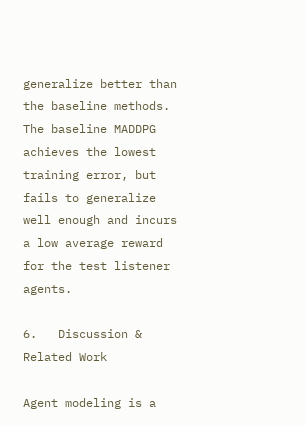generalize better than the baseline methods. The baseline MADDPG achieves the lowest training error, but fails to generalize well enough and incurs a low average reward for the test listener agents.

6.   Discussion & Related Work

Agent modeling is a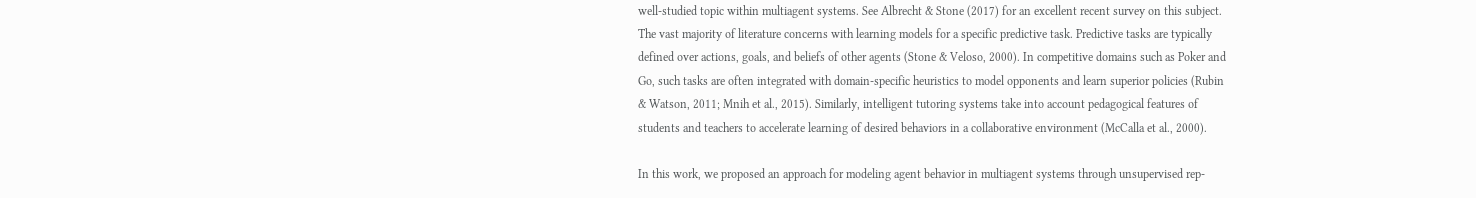well-studied topic within multiagent systems. See Albrecht & Stone (2017) for an excellent recent survey on this subject. The vast majority of literature concerns with learning models for a specific predictive task. Predictive tasks are typically defined over actions, goals, and beliefs of other agents (Stone & Veloso, 2000). In competitive domains such as Poker and Go, such tasks are often integrated with domain-specific heuristics to model opponents and learn superior policies (Rubin & Watson, 2011; Mnih et al., 2015). Similarly, intelligent tutoring systems take into account pedagogical features of students and teachers to accelerate learning of desired behaviors in a collaborative environment (McCalla et al., 2000).

In this work, we proposed an approach for modeling agent behavior in multiagent systems through unsupervised rep-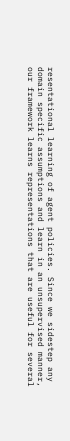resentational learning of agent policies. Since we sidestep any domain specific assumptions and learn in an unsupervised manner, our framework learns representations that are useful for several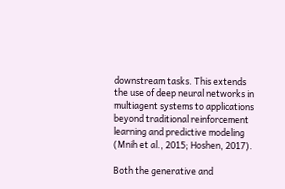downstream tasks. This extends the use of deep neural networks in multiagent systems to applications beyond traditional reinforcement learning and predictive modeling (Mnih et al., 2015; Hoshen, 2017).

Both the generative and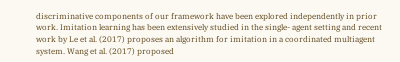discriminative components of our framework have been explored independently in prior work. Imitation learning has been extensively studied in the single- agent setting and recent work by Le et al. (2017) proposes an algorithm for imitation in a coordinated multiagent system. Wang et al. (2017) proposed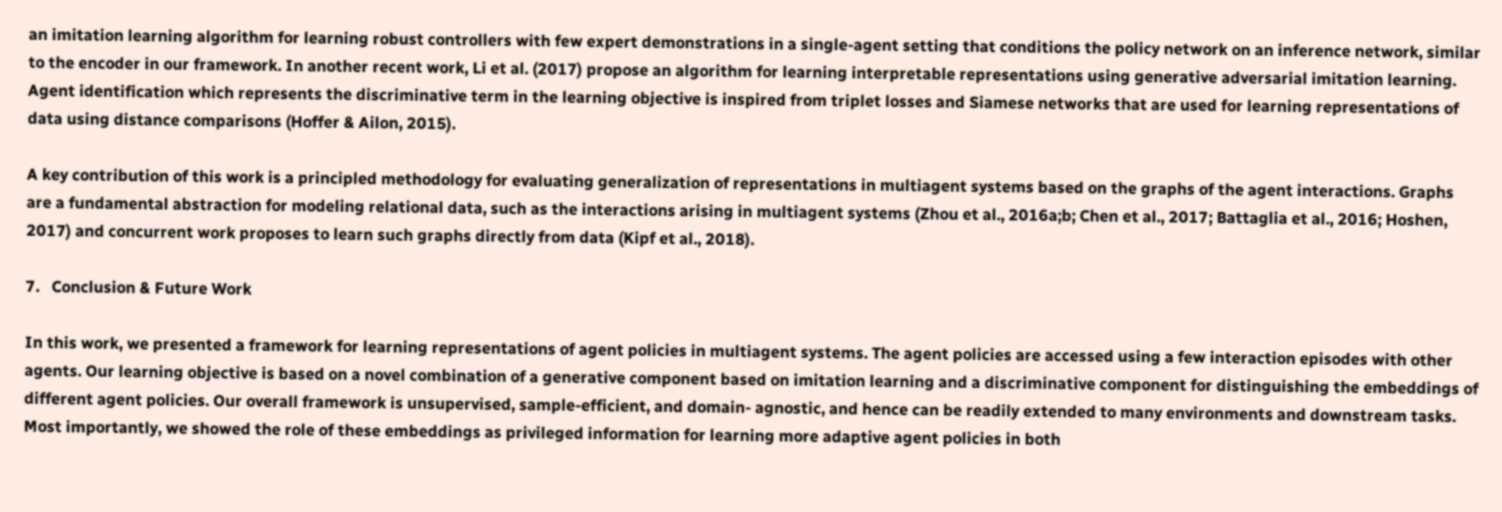an imitation learning algorithm for learning robust controllers with few expert demonstrations in a single-agent setting that conditions the policy network on an inference network, similar to the encoder in our framework. In another recent work, Li et al. (2017) propose an algorithm for learning interpretable representations using generative adversarial imitation learning. Agent identification which represents the discriminative term in the learning objective is inspired from triplet losses and Siamese networks that are used for learning representations of data using distance comparisons (Hoffer & Ailon, 2015).

A key contribution of this work is a principled methodology for evaluating generalization of representations in multiagent systems based on the graphs of the agent interactions. Graphs are a fundamental abstraction for modeling relational data, such as the interactions arising in multiagent systems (Zhou et al., 2016a;b; Chen et al., 2017; Battaglia et al., 2016; Hoshen, 2017) and concurrent work proposes to learn such graphs directly from data (Kipf et al., 2018).

7.   Conclusion & Future Work

In this work, we presented a framework for learning representations of agent policies in multiagent systems. The agent policies are accessed using a few interaction episodes with other agents. Our learning objective is based on a novel combination of a generative component based on imitation learning and a discriminative component for distinguishing the embeddings of different agent policies. Our overall framework is unsupervised, sample-efficient, and domain- agnostic, and hence can be readily extended to many environments and downstream tasks. Most importantly, we showed the role of these embeddings as privileged information for learning more adaptive agent policies in both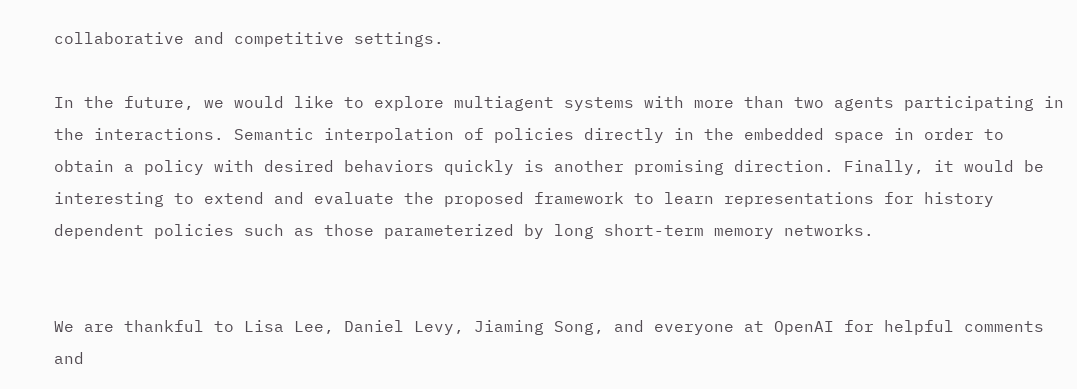collaborative and competitive settings.

In the future, we would like to explore multiagent systems with more than two agents participating in the interactions. Semantic interpolation of policies directly in the embedded space in order to obtain a policy with desired behaviors quickly is another promising direction. Finally, it would be interesting to extend and evaluate the proposed framework to learn representations for history dependent policies such as those parameterized by long short-term memory networks.


We are thankful to Lisa Lee, Daniel Levy, Jiaming Song, and everyone at OpenAI for helpful comments and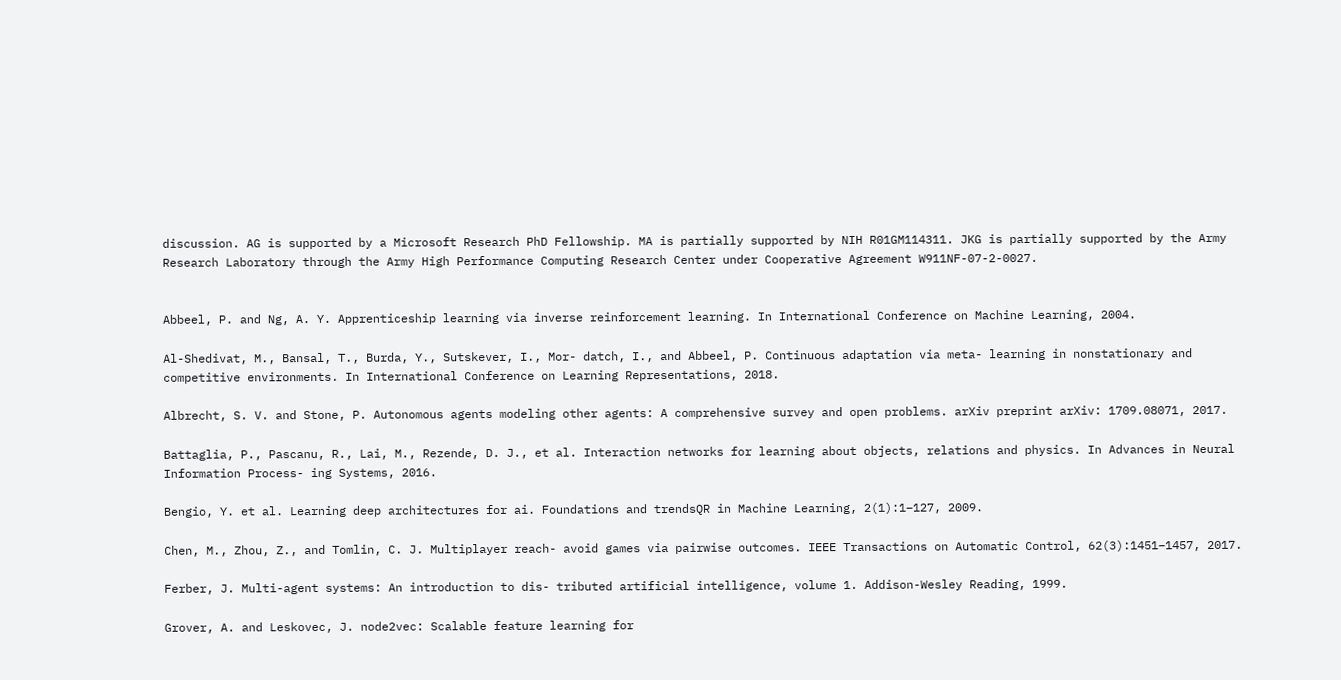discussion. AG is supported by a Microsoft Research PhD Fellowship. MA is partially supported by NIH R01GM114311. JKG is partially supported by the Army Research Laboratory through the Army High Performance Computing Research Center under Cooperative Agreement W911NF-07-2-0027.


Abbeel, P. and Ng, A. Y. Apprenticeship learning via inverse reinforcement learning. In International Conference on Machine Learning, 2004.

Al-Shedivat, M., Bansal, T., Burda, Y., Sutskever, I., Mor- datch, I., and Abbeel, P. Continuous adaptation via meta- learning in nonstationary and competitive environments. In International Conference on Learning Representations, 2018.

Albrecht, S. V. and Stone, P. Autonomous agents modeling other agents: A comprehensive survey and open problems. arXiv preprint arXiv: 1709.08071, 2017.

Battaglia, P., Pascanu, R., Lai, M., Rezende, D. J., et al. Interaction networks for learning about objects, relations and physics. In Advances in Neural Information Process- ing Systems, 2016.

Bengio, Y. et al. Learning deep architectures for ai. Foundations and trendsQR in Machine Learning, 2(1):1–127, 2009.

Chen, M., Zhou, Z., and Tomlin, C. J. Multiplayer reach- avoid games via pairwise outcomes. IEEE Transactions on Automatic Control, 62(3):1451–1457, 2017.

Ferber, J. Multi-agent systems: An introduction to dis- tributed artificial intelligence, volume 1. Addison-Wesley Reading, 1999.

Grover, A. and Leskovec, J. node2vec: Scalable feature learning for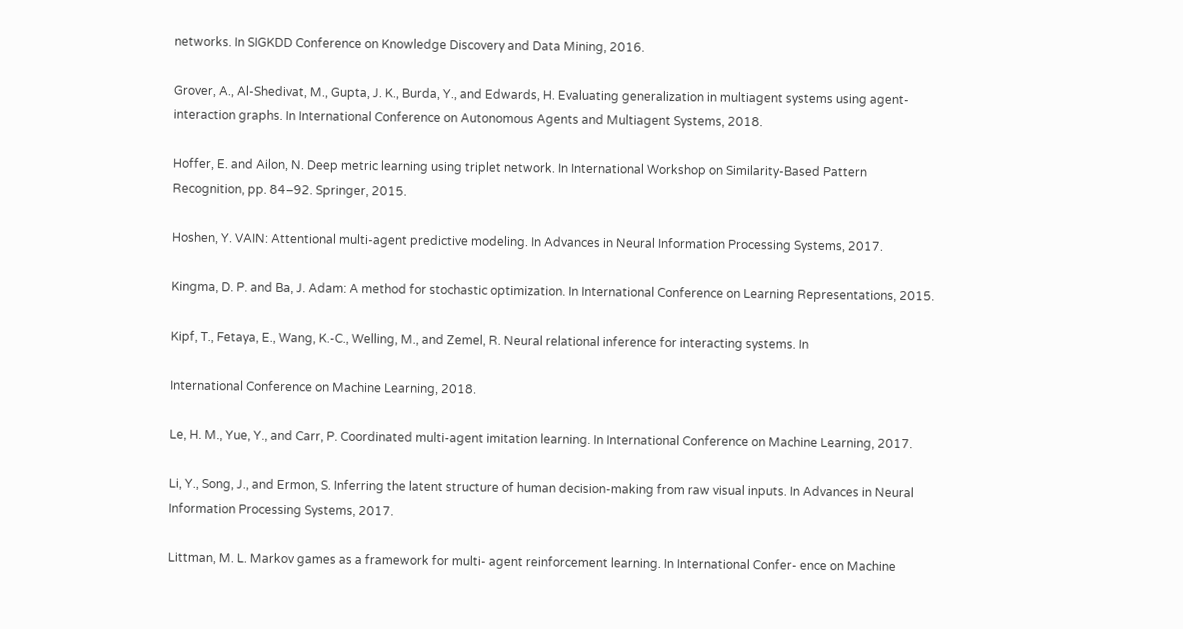networks. In SIGKDD Conference on Knowledge Discovery and Data Mining, 2016.

Grover, A., Al-Shedivat, M., Gupta, J. K., Burda, Y., and Edwards, H. Evaluating generalization in multiagent systems using agent-interaction graphs. In International Conference on Autonomous Agents and Multiagent Systems, 2018.

Hoffer, E. and Ailon, N. Deep metric learning using triplet network. In International Workshop on Similarity-Based Pattern Recognition, pp. 84–92. Springer, 2015.

Hoshen, Y. VAIN: Attentional multi-agent predictive modeling. In Advances in Neural Information Processing Systems, 2017.

Kingma, D. P. and Ba, J. Adam: A method for stochastic optimization. In International Conference on Learning Representations, 2015.

Kipf, T., Fetaya, E., Wang, K.-C., Welling, M., and Zemel, R. Neural relational inference for interacting systems. In

International Conference on Machine Learning, 2018.

Le, H. M., Yue, Y., and Carr, P. Coordinated multi-agent imitation learning. In International Conference on Machine Learning, 2017.

Li, Y., Song, J., and Ermon, S. Inferring the latent structure of human decision-making from raw visual inputs. In Advances in Neural Information Processing Systems, 2017.

Littman, M. L. Markov games as a framework for multi- agent reinforcement learning. In International Confer- ence on Machine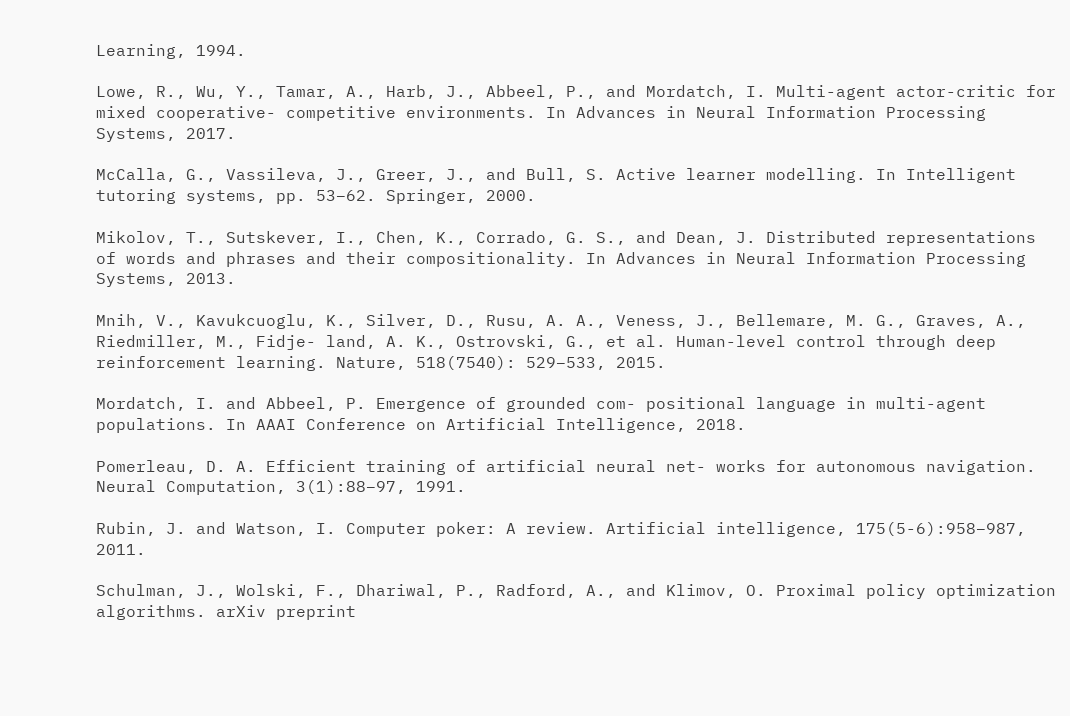Learning, 1994.

Lowe, R., Wu, Y., Tamar, A., Harb, J., Abbeel, P., and Mordatch, I. Multi-agent actor-critic for mixed cooperative- competitive environments. In Advances in Neural Information Processing Systems, 2017.

McCalla, G., Vassileva, J., Greer, J., and Bull, S. Active learner modelling. In Intelligent tutoring systems, pp. 53–62. Springer, 2000.

Mikolov, T., Sutskever, I., Chen, K., Corrado, G. S., and Dean, J. Distributed representations of words and phrases and their compositionality. In Advances in Neural Information Processing Systems, 2013.

Mnih, V., Kavukcuoglu, K., Silver, D., Rusu, A. A., Veness, J., Bellemare, M. G., Graves, A., Riedmiller, M., Fidje- land, A. K., Ostrovski, G., et al. Human-level control through deep reinforcement learning. Nature, 518(7540): 529–533, 2015.

Mordatch, I. and Abbeel, P. Emergence of grounded com- positional language in multi-agent populations. In AAAI Conference on Artificial Intelligence, 2018.

Pomerleau, D. A. Efficient training of artificial neural net- works for autonomous navigation. Neural Computation, 3(1):88–97, 1991.

Rubin, J. and Watson, I. Computer poker: A review. Artificial intelligence, 175(5-6):958–987, 2011.

Schulman, J., Wolski, F., Dhariwal, P., Radford, A., and Klimov, O. Proximal policy optimization algorithms. arXiv preprint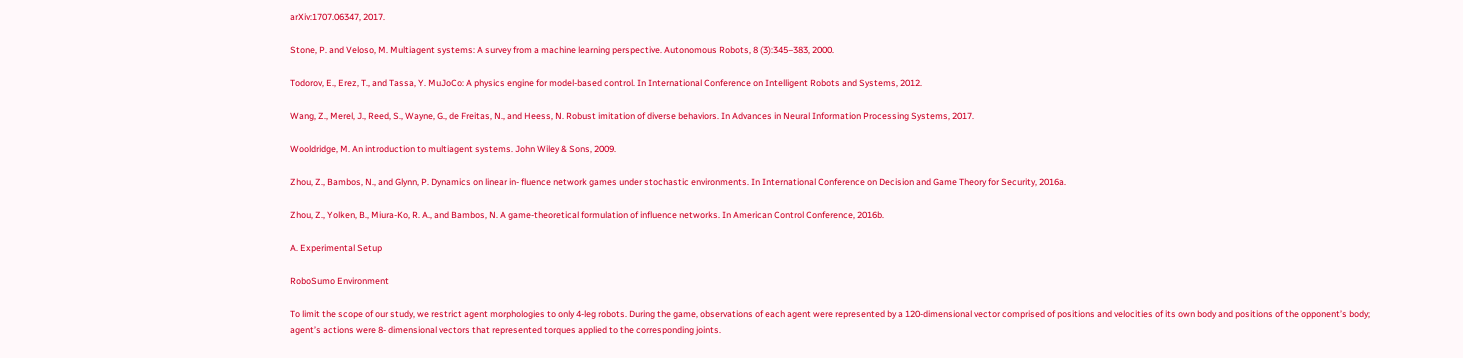arXiv:1707.06347, 2017.

Stone, P. and Veloso, M. Multiagent systems: A survey from a machine learning perspective. Autonomous Robots, 8 (3):345–383, 2000.

Todorov, E., Erez, T., and Tassa, Y. MuJoCo: A physics engine for model-based control. In International Conference on Intelligent Robots and Systems, 2012.

Wang, Z., Merel, J., Reed, S., Wayne, G., de Freitas, N., and Heess, N. Robust imitation of diverse behaviors. In Advances in Neural Information Processing Systems, 2017.

Wooldridge, M. An introduction to multiagent systems. John Wiley & Sons, 2009.

Zhou, Z., Bambos, N., and Glynn, P. Dynamics on linear in- fluence network games under stochastic environments. In International Conference on Decision and Game Theory for Security, 2016a.

Zhou, Z., Yolken, B., Miura-Ko, R. A., and Bambos, N. A game-theoretical formulation of influence networks. In American Control Conference, 2016b.

A. Experimental Setup

RoboSumo Environment

To limit the scope of our study, we restrict agent morphologies to only 4-leg robots. During the game, observations of each agent were represented by a 120-dimensional vector comprised of positions and velocities of its own body and positions of the opponent’s body; agent’s actions were 8- dimensional vectors that represented torques applied to the corresponding joints.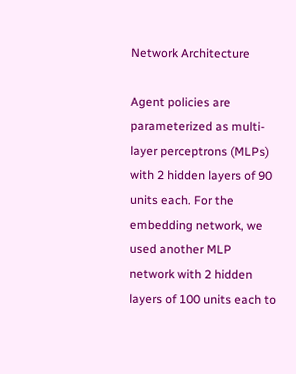Network Architecture

Agent policies are parameterized as multi-layer perceptrons (MLPs) with 2 hidden layers of 90 units each. For the embedding network, we used another MLP network with 2 hidden layers of 100 units each to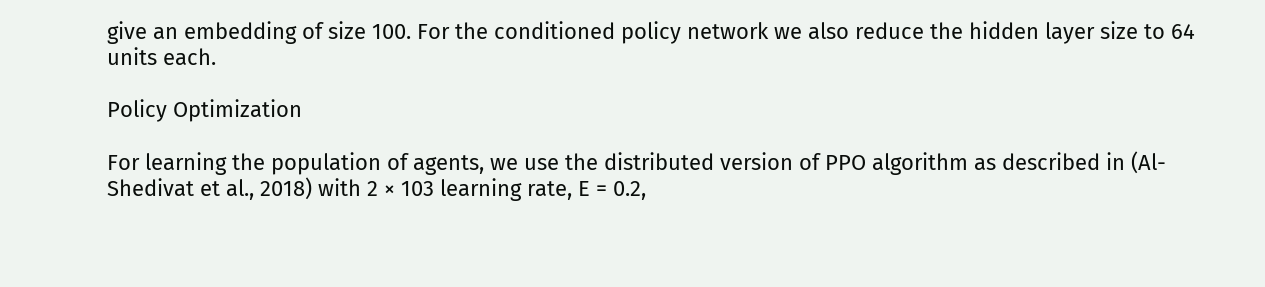give an embedding of size 100. For the conditioned policy network we also reduce the hidden layer size to 64 units each.

Policy Optimization

For learning the population of agents, we use the distributed version of PPO algorithm as described in (Al-Shedivat et al., 2018) with 2 × 103 learning rate, E = 0.2,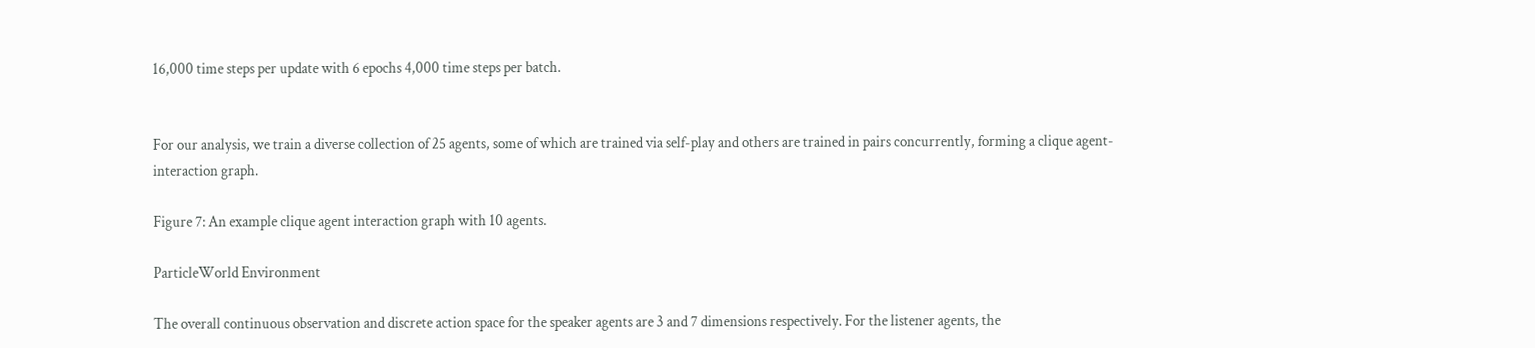16,000 time steps per update with 6 epochs 4,000 time steps per batch.


For our analysis, we train a diverse collection of 25 agents, some of which are trained via self-play and others are trained in pairs concurrently, forming a clique agent-interaction graph.

Figure 7: An example clique agent interaction graph with 10 agents.

ParticleWorld Environment

The overall continuous observation and discrete action space for the speaker agents are 3 and 7 dimensions respectively. For the listener agents, the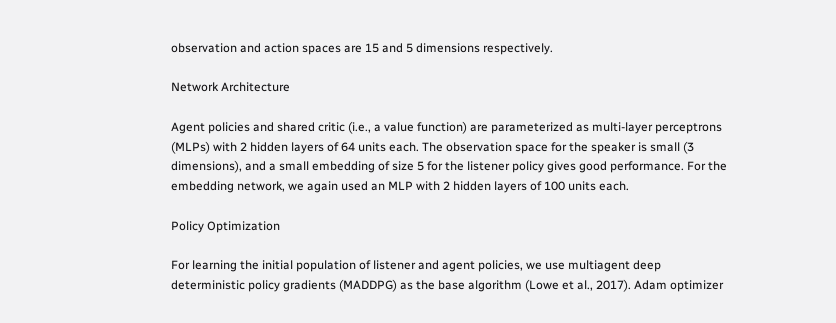observation and action spaces are 15 and 5 dimensions respectively.

Network Architecture

Agent policies and shared critic (i.e., a value function) are parameterized as multi-layer perceptrons (MLPs) with 2 hidden layers of 64 units each. The observation space for the speaker is small (3 dimensions), and a small embedding of size 5 for the listener policy gives good performance. For the embedding network, we again used an MLP with 2 hidden layers of 100 units each.

Policy Optimization

For learning the initial population of listener and agent policies, we use multiagent deep deterministic policy gradients (MADDPG) as the base algorithm (Lowe et al., 2017). Adam optimizer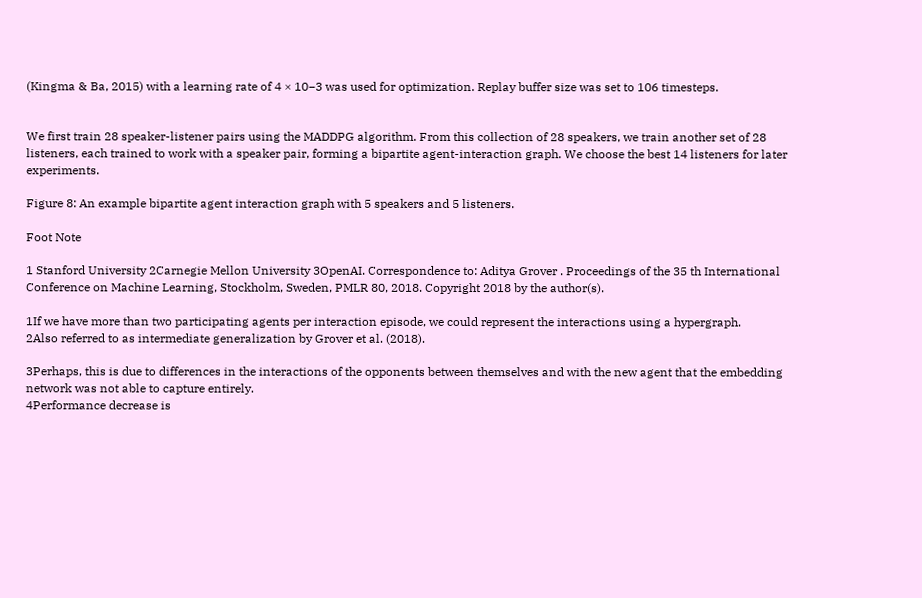(Kingma & Ba, 2015) with a learning rate of 4 × 10−3 was used for optimization. Replay buffer size was set to 106 timesteps.


We first train 28 speaker-listener pairs using the MADDPG algorithm. From this collection of 28 speakers, we train another set of 28 listeners, each trained to work with a speaker pair, forming a bipartite agent-interaction graph. We choose the best 14 listeners for later experiments.

Figure 8: An example bipartite agent interaction graph with 5 speakers and 5 listeners.

Foot Note

1 Stanford University 2Carnegie Mellon University 3OpenAI. Correspondence to: Aditya Grover . Proceedings of the 35 th International Conference on Machine Learning, Stockholm, Sweden, PMLR 80, 2018. Copyright 2018 by the author(s).

1If we have more than two participating agents per interaction episode, we could represent the interactions using a hypergraph.
2Also referred to as intermediate generalization by Grover et al. (2018).

3Perhaps, this is due to differences in the interactions of the opponents between themselves and with the new agent that the embedding network was not able to capture entirely.
4Performance decrease is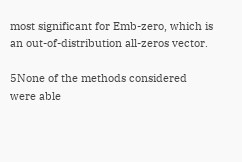most significant for Emb-zero, which is an out-of-distribution all-zeros vector.

5None of the methods considered were able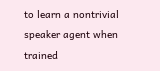to learn a nontrivial speaker agent when trained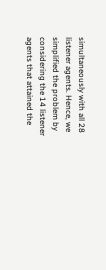simultaneously with all 28 listener agents. Hence, we simplified the problem by considering the 14 listener agents that attained the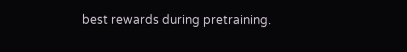best rewards during pretraining.